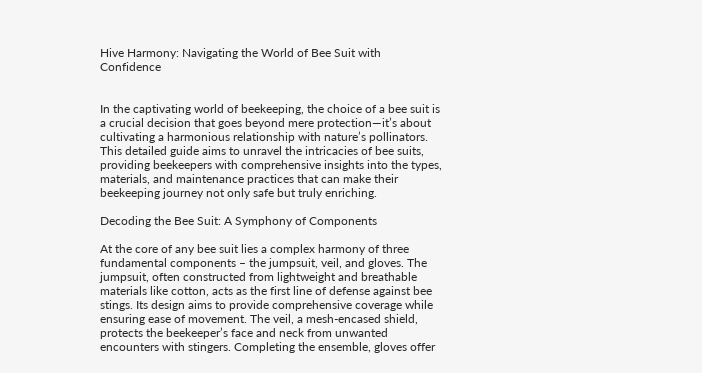Hive Harmony: Navigating the World of Bee Suit with Confidence


In the captivating world of beekeeping, the choice of a bee suit is a crucial decision that goes beyond mere protection—it’s about cultivating a harmonious relationship with nature’s pollinators. This detailed guide aims to unravel the intricacies of bee suits, providing beekeepers with comprehensive insights into the types, materials, and maintenance practices that can make their beekeeping journey not only safe but truly enriching.

Decoding the Bee Suit: A Symphony of Components

At the core of any bee suit lies a complex harmony of three fundamental components – the jumpsuit, veil, and gloves. The jumpsuit, often constructed from lightweight and breathable materials like cotton, acts as the first line of defense against bee stings. Its design aims to provide comprehensive coverage while ensuring ease of movement. The veil, a mesh-encased shield, protects the beekeeper’s face and neck from unwanted encounters with stingers. Completing the ensemble, gloves offer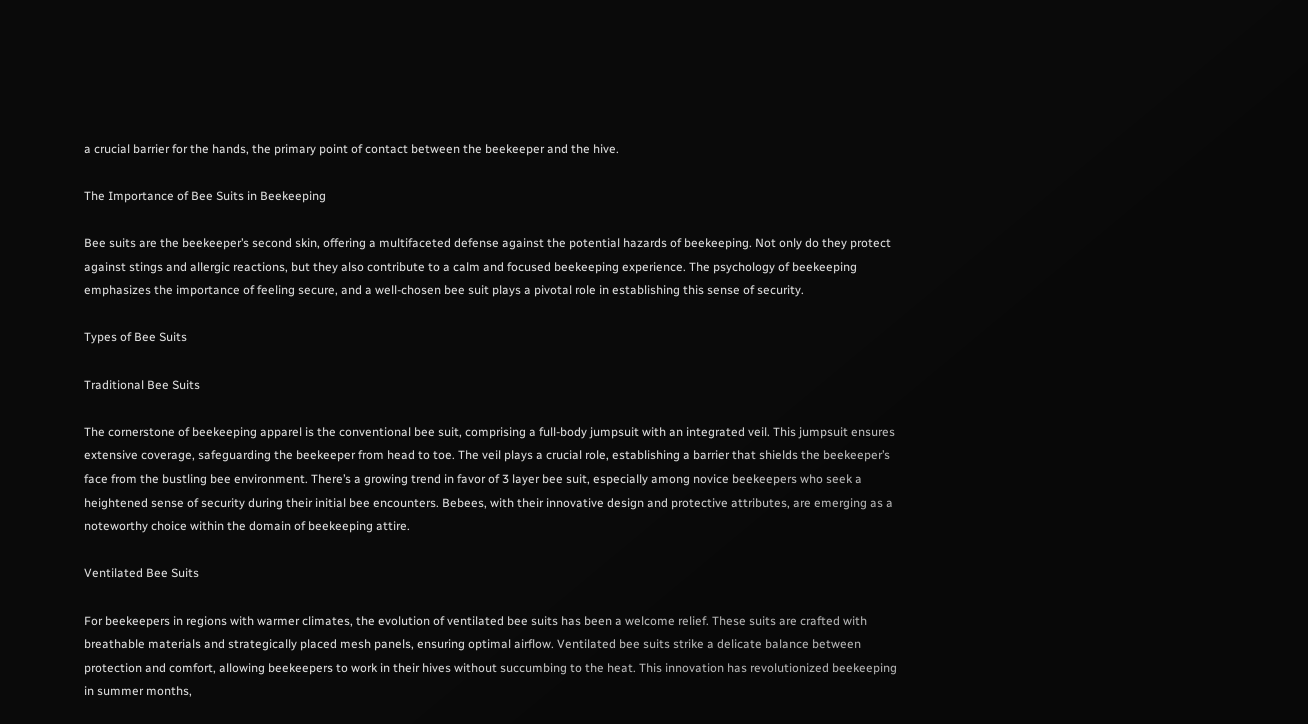a crucial barrier for the hands, the primary point of contact between the beekeeper and the hive.

The Importance of Bee Suits in Beekeeping

Bee suits are the beekeeper’s second skin, offering a multifaceted defense against the potential hazards of beekeeping. Not only do they protect against stings and allergic reactions, but they also contribute to a calm and focused beekeeping experience. The psychology of beekeeping emphasizes the importance of feeling secure, and a well-chosen bee suit plays a pivotal role in establishing this sense of security.

Types of Bee Suits

Traditional Bee Suits

The cornerstone of beekeeping apparel is the conventional bee suit, comprising a full-body jumpsuit with an integrated veil. This jumpsuit ensures extensive coverage, safeguarding the beekeeper from head to toe. The veil plays a crucial role, establishing a barrier that shields the beekeeper’s face from the bustling bee environment. There’s a growing trend in favor of 3 layer bee suit, especially among novice beekeepers who seek a heightened sense of security during their initial bee encounters. Bebees, with their innovative design and protective attributes, are emerging as a noteworthy choice within the domain of beekeeping attire.

Ventilated Bee Suits

For beekeepers in regions with warmer climates, the evolution of ventilated bee suits has been a welcome relief. These suits are crafted with breathable materials and strategically placed mesh panels, ensuring optimal airflow. Ventilated bee suits strike a delicate balance between protection and comfort, allowing beekeepers to work in their hives without succumbing to the heat. This innovation has revolutionized beekeeping in summer months,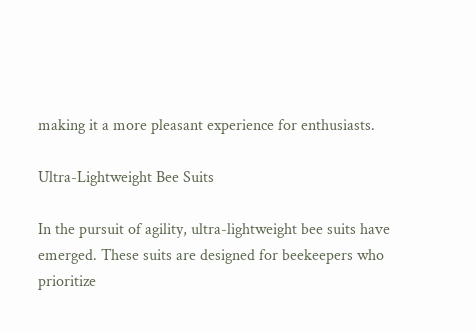making it a more pleasant experience for enthusiasts.

Ultra-Lightweight Bee Suits

In the pursuit of agility, ultra-lightweight bee suits have emerged. These suits are designed for beekeepers who prioritize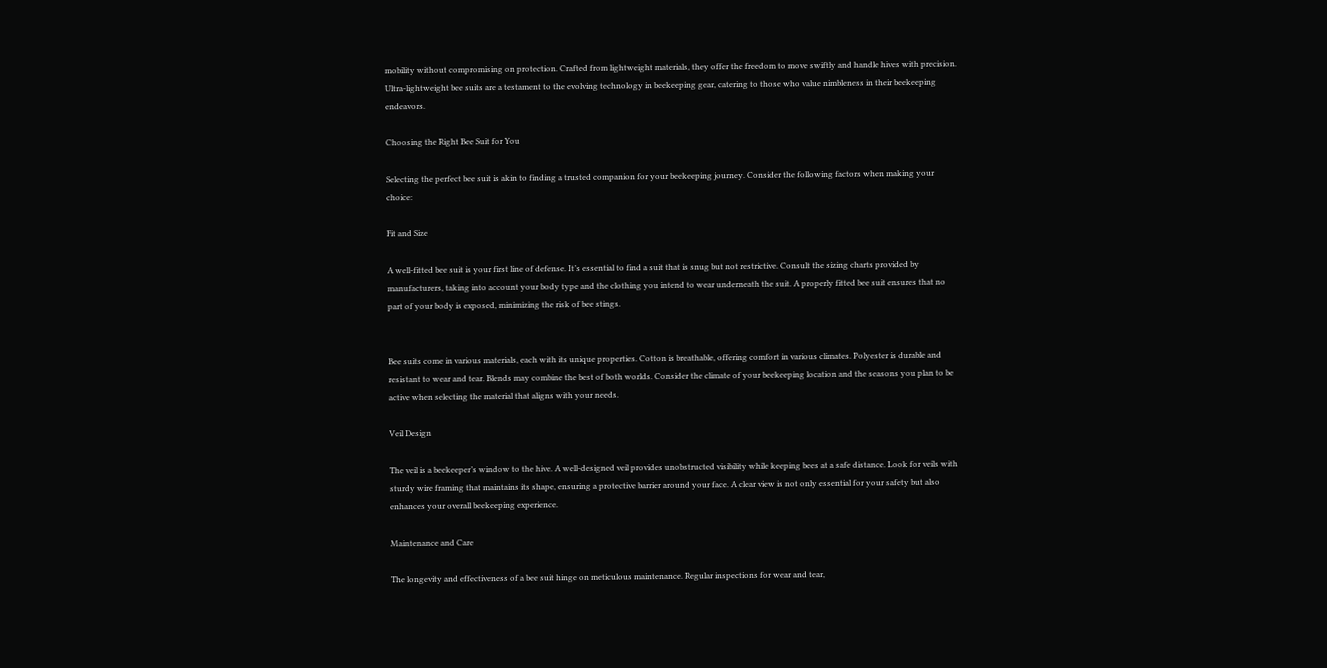mobility without compromising on protection. Crafted from lightweight materials, they offer the freedom to move swiftly and handle hives with precision. Ultra-lightweight bee suits are a testament to the evolving technology in beekeeping gear, catering to those who value nimbleness in their beekeeping endeavors.

Choosing the Right Bee Suit for You

Selecting the perfect bee suit is akin to finding a trusted companion for your beekeeping journey. Consider the following factors when making your choice:

Fit and Size

A well-fitted bee suit is your first line of defense. It’s essential to find a suit that is snug but not restrictive. Consult the sizing charts provided by manufacturers, taking into account your body type and the clothing you intend to wear underneath the suit. A properly fitted bee suit ensures that no part of your body is exposed, minimizing the risk of bee stings.


Bee suits come in various materials, each with its unique properties. Cotton is breathable, offering comfort in various climates. Polyester is durable and resistant to wear and tear. Blends may combine the best of both worlds. Consider the climate of your beekeeping location and the seasons you plan to be active when selecting the material that aligns with your needs.

Veil Design

The veil is a beekeeper’s window to the hive. A well-designed veil provides unobstructed visibility while keeping bees at a safe distance. Look for veils with sturdy wire framing that maintains its shape, ensuring a protective barrier around your face. A clear view is not only essential for your safety but also enhances your overall beekeeping experience.

Maintenance and Care

The longevity and effectiveness of a bee suit hinge on meticulous maintenance. Regular inspections for wear and tear,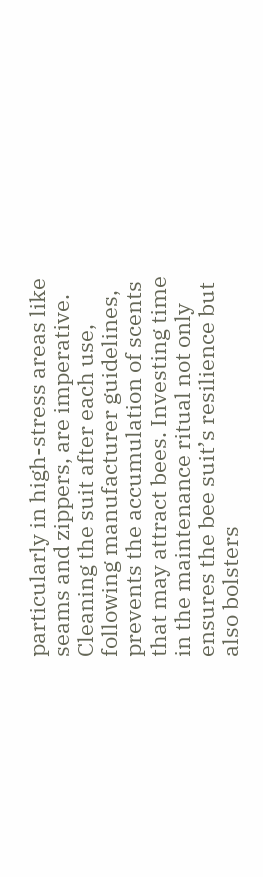particularly in high-stress areas like seams and zippers, are imperative. Cleaning the suit after each use, following manufacturer guidelines, prevents the accumulation of scents that may attract bees. Investing time in the maintenance ritual not only ensures the bee suit’s resilience but also bolsters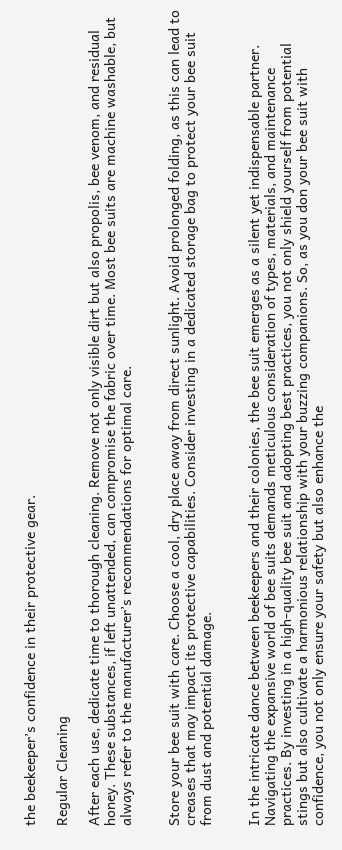the beekeeper’s confidence in their protective gear.

Regular Cleaning

After each use, dedicate time to thorough cleaning. Remove not only visible dirt but also propolis, bee venom, and residual honey. These substances, if left unattended, can compromise the fabric over time. Most bee suits are machine washable, but always refer to the manufacturer’s recommendations for optimal care.


Store your bee suit with care. Choose a cool, dry place away from direct sunlight. Avoid prolonged folding, as this can lead to creases that may impact its protective capabilities. Consider investing in a dedicated storage bag to protect your bee suit from dust and potential damage.


In the intricate dance between beekeepers and their colonies, the bee suit emerges as a silent yet indispensable partner. Navigating the expansive world of bee suits demands meticulous consideration of types, materials, and maintenance practices. By investing in a high-quality bee suit and adopting best practices, you not only shield yourself from potential stings but also cultivate a harmonious relationship with your buzzing companions. So, as you don your bee suit with confidence, you not only ensure your safety but also enhance the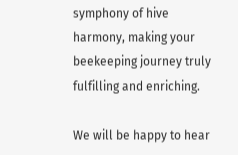symphony of hive harmony, making your beekeeping journey truly fulfilling and enriching.

We will be happy to hear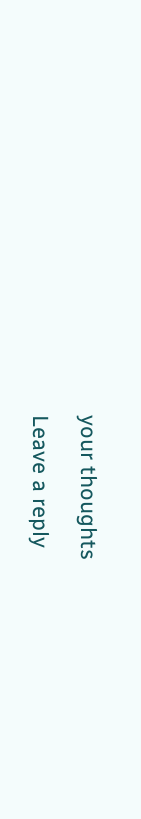your thoughts

Leave a reply